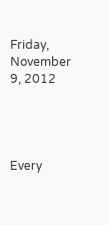Friday, November 9, 2012




Every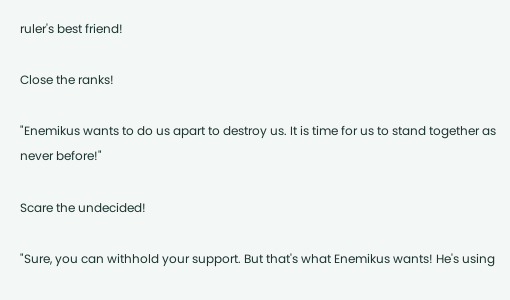ruler's best friend!

Close the ranks!

"Enemikus wants to do us apart to destroy us. It is time for us to stand together as never before!"

Scare the undecided!

"Sure, you can withhold your support. But that's what Enemikus wants! He's using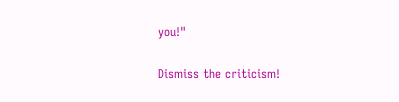you!"

Dismiss the criticism!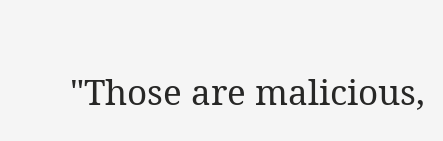"Those are malicious,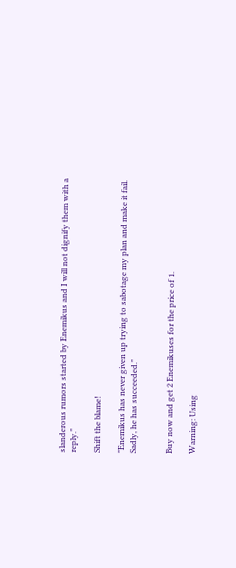slanderous rumors started by Enemikus and I will not dignify them with a reply."

Shift the blame!

"Enemikus has never given up trying to sabotage my plan and make it fail. Sadly, he has succeeded."


Buy now and get 2 Enemikuses for the price of 1.

Warning: Using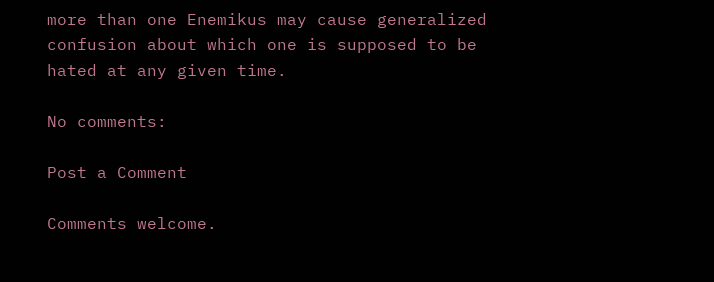more than one Enemikus may cause generalized confusion about which one is supposed to be hated at any given time.

No comments:

Post a Comment

Comments welcome.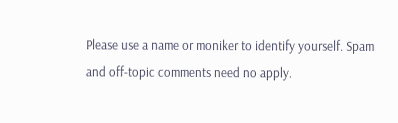Please use a name or moniker to identify yourself. Spam and off-topic comments need no apply.